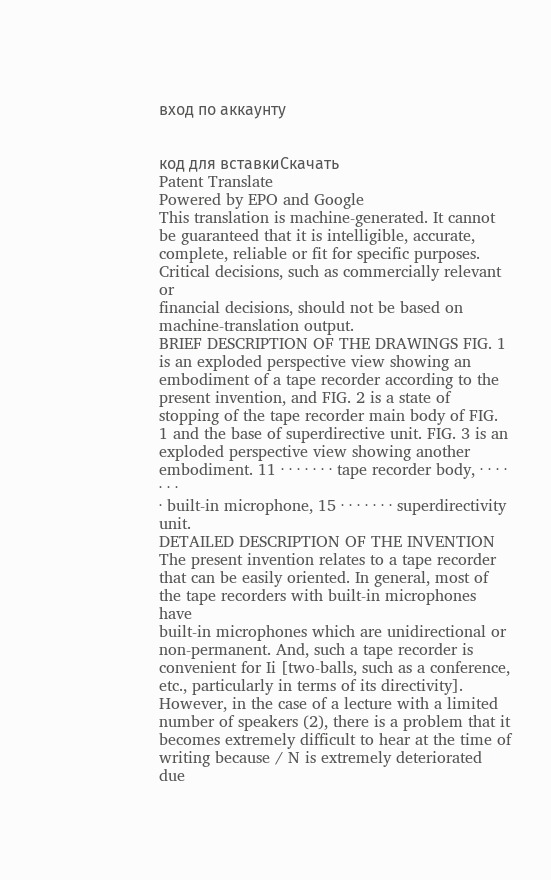вход по аккаунту


код для вставкиСкачать
Patent Translate
Powered by EPO and Google
This translation is machine-generated. It cannot be guaranteed that it is intelligible, accurate,
complete, reliable or fit for specific purposes. Critical decisions, such as commercially relevant or
financial decisions, should not be based on machine-translation output.
BRIEF DESCRIPTION OF THE DRAWINGS FIG. 1 is an exploded perspective view showing an
embodiment of a tape recorder according to the present invention, and FIG. 2 is a state of
stopping of the tape recorder main body of FIG. 1 and the base of superdirective unit. FIG. 3 is an
exploded perspective view showing another embodiment. 11 · · · · · · · tape recorder body, · · · · · · ·
· built-in microphone, 15 · · · · · · · superdirectivity unit.
DETAILED DESCRIPTION OF THE INVENTION The present invention relates to a tape recorder
that can be easily oriented. In general, most of the tape recorders with built-in microphones have
built-in microphones which are unidirectional or non-permanent. And, such a tape recorder is
convenient for Ii [two-balls, such as a conference, etc., particularly in terms of its directivity].
However, in the case of a lecture with a limited number of speakers (2), there is a problem that it
becomes extremely difficult to hear at the time of writing because / N is extremely deteriorated
due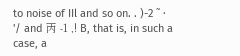to noise of IIl and so on. . )-2 ˜ · '/ and 丙 -1 ,! B, that is, in such a case, a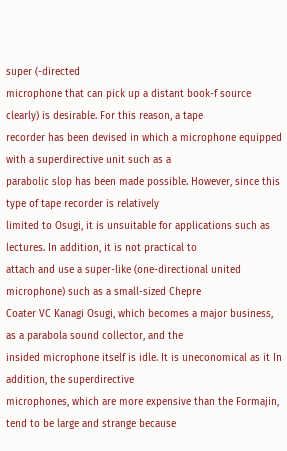super (-directed
microphone that can pick up a distant book-f source clearly) is desirable. For this reason, a tape
recorder has been devised in which a microphone equipped with a superdirective unit such as a
parabolic slop has been made possible. However, since this type of tape recorder is relatively
limited to Osugi, it is unsuitable for applications such as lectures. In addition, it is not practical to
attach and use a super-like (one-directional united microphone) such as a small-sized Chepre
Coater VC Kanagi Osugi, which becomes a major business, as a parabola sound collector, and the
insided microphone itself is idle. It is uneconomical as it In addition, the superdirective
microphones, which are more expensive than the Formajin, tend to be large and strange because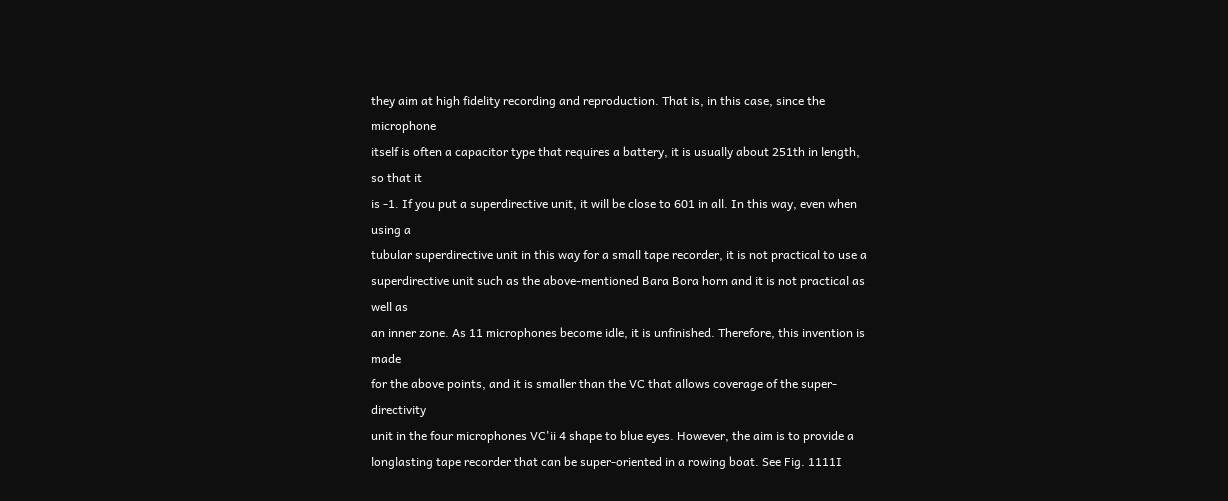they aim at high fidelity recording and reproduction. That is, in this case, since the microphone
itself is often a capacitor type that requires a battery, it is usually about 251th in length, so that it
is -1. If you put a superdirective unit, it will be close to 601 in all. In this way, even when using a
tubular superdirective unit in this way for a small tape recorder, it is not practical to use a
superdirective unit such as the above-mentioned Bara Bora horn and it is not practical as well as
an inner zone. As 11 microphones become idle, it is unfinished. Therefore, this invention is made
for the above points, and it is smaller than the VC that allows coverage of the super-directivity
unit in the four microphones VC'ii 4 shape to blue eyes. However, the aim is to provide a longlasting tape recorder that can be super-oriented in a rowing boat. See Fig. 1111I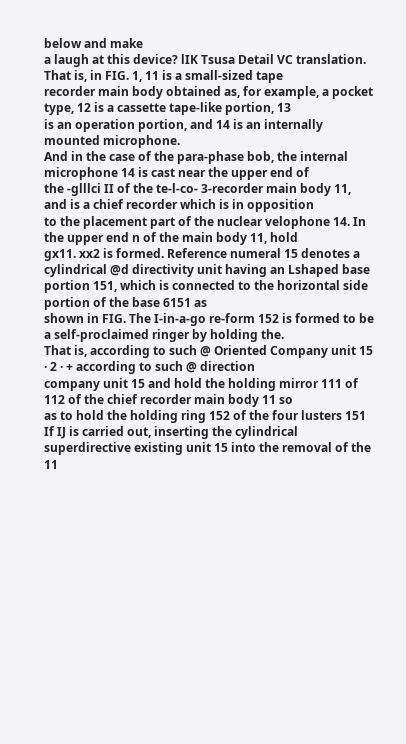below and make
a laugh at this device? lIK Tsusa Detail VC translation. That is, in FIG. 1, 11 is a small-sized tape
recorder main body obtained as, for example, a pocket type, 12 is a cassette tape-like portion, 13
is an operation portion, and 14 is an internally mounted microphone.
And in the case of the para-phase bob, the internal microphone 14 is cast near the upper end of
the -glllci II of the te-l-co- 3-recorder main body 11, and is a chief recorder which is in opposition
to the placement part of the nuclear velophone 14. In the upper end n of the main body 11, hold
gx11. xx2 is formed. Reference numeral 15 denotes a cylindrical @d directivity unit having an Lshaped base portion 151, which is connected to the horizontal side portion of the base 6151 as
shown in FIG. The I-in-a-go re-form 152 is formed to be a self-proclaimed ringer by holding the.
That is, according to such @ Oriented Company unit 15 · 2 · + according to such @ direction
company unit 15 and hold the holding mirror 111 of 112 of the chief recorder main body 11 so
as to hold the holding ring 152 of the four lusters 151 If IJ is carried out, inserting the cylindrical
superdirective existing unit 15 into the removal of the 11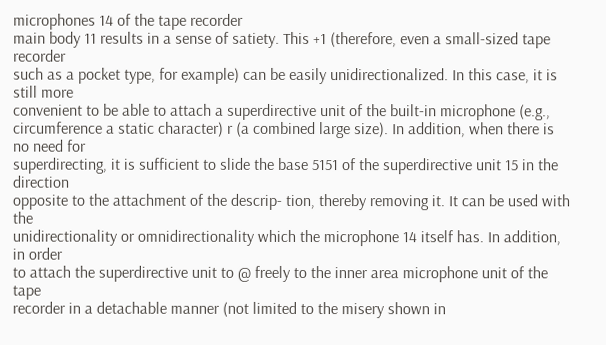microphones 14 of the tape recorder
main body 11 results in a sense of satiety. This +1 (therefore, even a small-sized tape recorder
such as a pocket type, for example) can be easily unidirectionalized. In this case, it is still more
convenient to be able to attach a superdirective unit of the built-in microphone (e.g.,
circumference a static character) r (a combined large size). In addition, when there is no need for
superdirecting, it is sufficient to slide the base 5151 of the superdirective unit 15 in the direction
opposite to the attachment of the descrip- tion, thereby removing it. It can be used with the
unidirectionality or omnidirectionality which the microphone 14 itself has. In addition, in order
to attach the superdirective unit to @ freely to the inner area microphone unit of the tape
recorder in a detachable manner (not limited to the misery shown in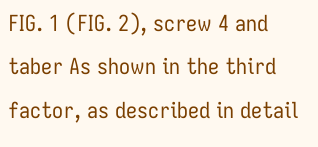FIG. 1 (FIG. 2), screw 4 and
taber As shown in the third factor, as described in detail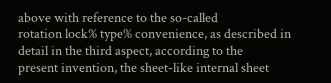above with reference to the so-called
rotation lock% type% convenience, as described in detail in the third aspect, according to the
present invention, the sheet-like internal sheet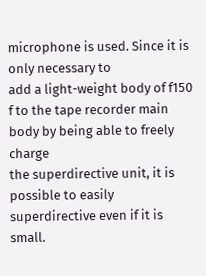microphone is used. Since it is only necessary to
add a light-weight body of f150 f to the tape recorder main body by being able to freely charge
the superdirective unit, it is possible to easily superdirective even if it is small.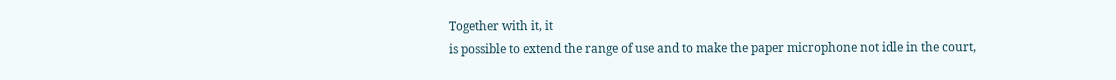Together with it, it
is possible to extend the range of use and to make the paper microphone not idle in the court,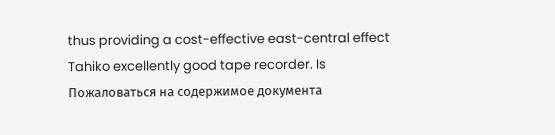thus providing a cost-effective east-central effect Tahiko excellently good tape recorder. Is
Пожаловаться на содержимое документа